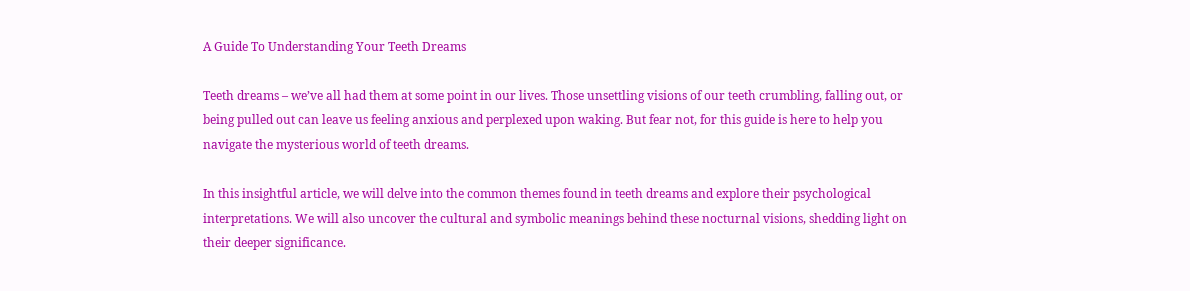A Guide To Understanding Your Teeth Dreams

Teeth dreams – we’ve all had them at some point in our lives. Those unsettling visions of our teeth crumbling, falling out, or being pulled out can leave us feeling anxious and perplexed upon waking. But fear not, for this guide is here to help you navigate the mysterious world of teeth dreams.

In this insightful article, we will delve into the common themes found in teeth dreams and explore their psychological interpretations. We will also uncover the cultural and symbolic meanings behind these nocturnal visions, shedding light on their deeper significance.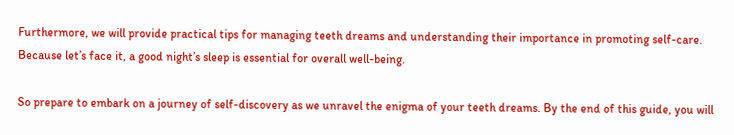Furthermore, we will provide practical tips for managing teeth dreams and understanding their importance in promoting self-care. Because let’s face it, a good night’s sleep is essential for overall well-being.

So prepare to embark on a journey of self-discovery as we unravel the enigma of your teeth dreams. By the end of this guide, you will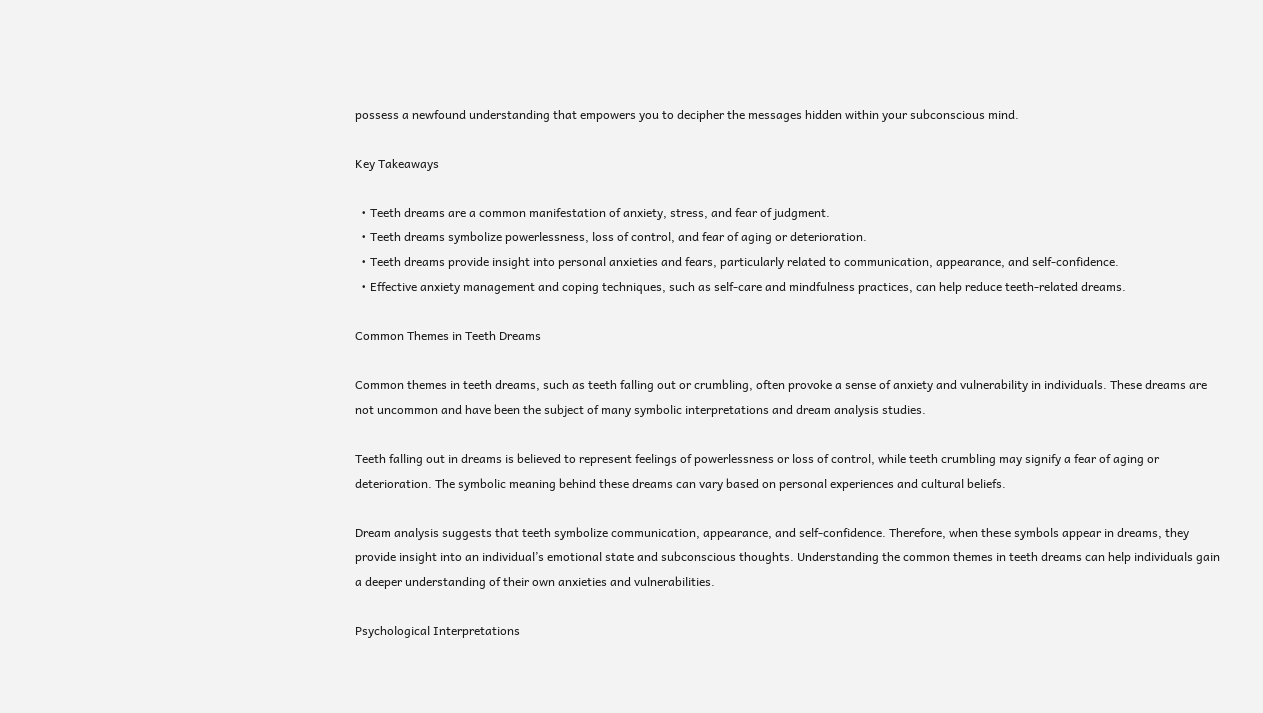possess a newfound understanding that empowers you to decipher the messages hidden within your subconscious mind.

Key Takeaways

  • Teeth dreams are a common manifestation of anxiety, stress, and fear of judgment.
  • Teeth dreams symbolize powerlessness, loss of control, and fear of aging or deterioration.
  • Teeth dreams provide insight into personal anxieties and fears, particularly related to communication, appearance, and self-confidence.
  • Effective anxiety management and coping techniques, such as self-care and mindfulness practices, can help reduce teeth-related dreams.

Common Themes in Teeth Dreams

Common themes in teeth dreams, such as teeth falling out or crumbling, often provoke a sense of anxiety and vulnerability in individuals. These dreams are not uncommon and have been the subject of many symbolic interpretations and dream analysis studies.

Teeth falling out in dreams is believed to represent feelings of powerlessness or loss of control, while teeth crumbling may signify a fear of aging or deterioration. The symbolic meaning behind these dreams can vary based on personal experiences and cultural beliefs.

Dream analysis suggests that teeth symbolize communication, appearance, and self-confidence. Therefore, when these symbols appear in dreams, they provide insight into an individual’s emotional state and subconscious thoughts. Understanding the common themes in teeth dreams can help individuals gain a deeper understanding of their own anxieties and vulnerabilities.

Psychological Interpretations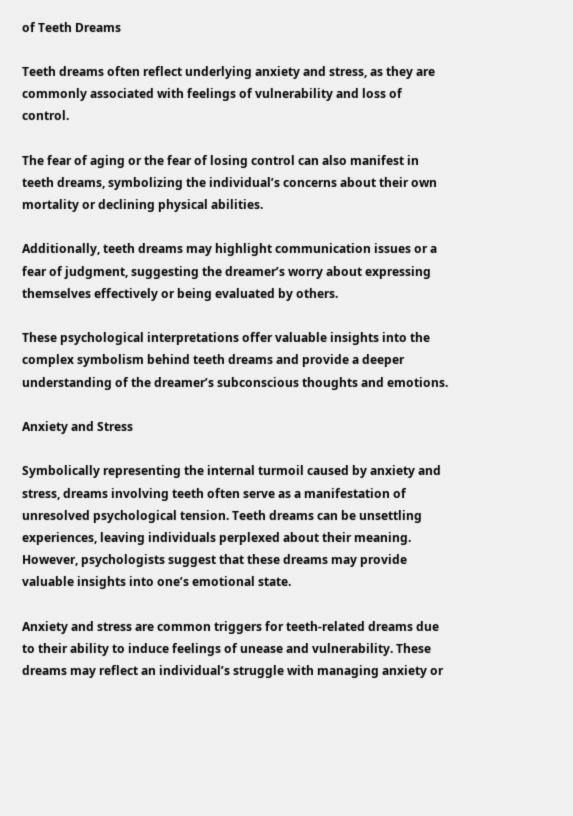of Teeth Dreams

Teeth dreams often reflect underlying anxiety and stress, as they are commonly associated with feelings of vulnerability and loss of control.

The fear of aging or the fear of losing control can also manifest in teeth dreams, symbolizing the individual’s concerns about their own mortality or declining physical abilities.

Additionally, teeth dreams may highlight communication issues or a fear of judgment, suggesting the dreamer’s worry about expressing themselves effectively or being evaluated by others.

These psychological interpretations offer valuable insights into the complex symbolism behind teeth dreams and provide a deeper understanding of the dreamer’s subconscious thoughts and emotions.

Anxiety and Stress

Symbolically representing the internal turmoil caused by anxiety and stress, dreams involving teeth often serve as a manifestation of unresolved psychological tension. Teeth dreams can be unsettling experiences, leaving individuals perplexed about their meaning. However, psychologists suggest that these dreams may provide valuable insights into one’s emotional state.

Anxiety and stress are common triggers for teeth-related dreams due to their ability to induce feelings of unease and vulnerability. These dreams may reflect an individual’s struggle with managing anxiety or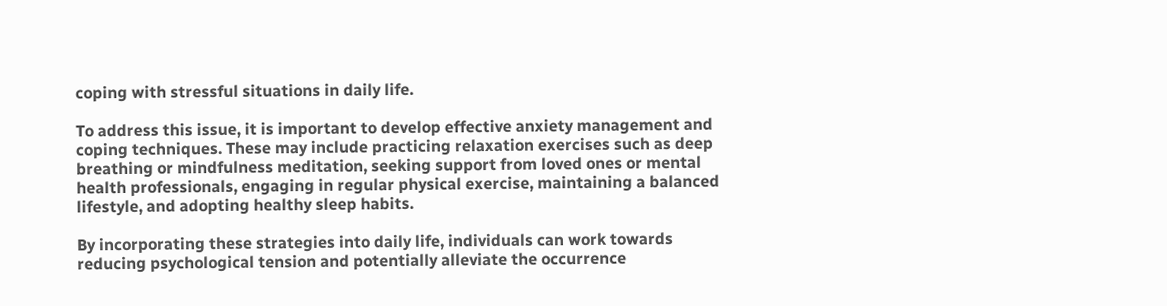coping with stressful situations in daily life.

To address this issue, it is important to develop effective anxiety management and coping techniques. These may include practicing relaxation exercises such as deep breathing or mindfulness meditation, seeking support from loved ones or mental health professionals, engaging in regular physical exercise, maintaining a balanced lifestyle, and adopting healthy sleep habits.

By incorporating these strategies into daily life, individuals can work towards reducing psychological tension and potentially alleviate the occurrence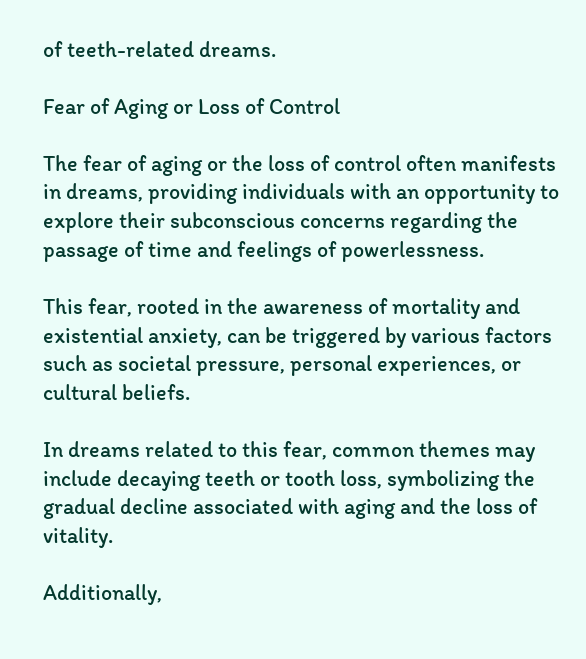of teeth-related dreams.

Fear of Aging or Loss of Control

The fear of aging or the loss of control often manifests in dreams, providing individuals with an opportunity to explore their subconscious concerns regarding the passage of time and feelings of powerlessness.

This fear, rooted in the awareness of mortality and existential anxiety, can be triggered by various factors such as societal pressure, personal experiences, or cultural beliefs.

In dreams related to this fear, common themes may include decaying teeth or tooth loss, symbolizing the gradual decline associated with aging and the loss of vitality.

Additionally,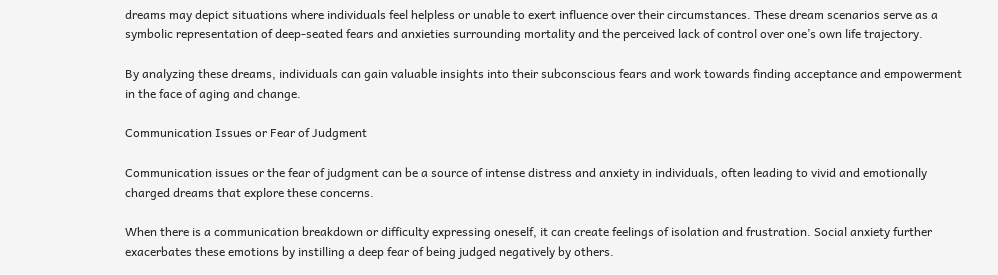dreams may depict situations where individuals feel helpless or unable to exert influence over their circumstances. These dream scenarios serve as a symbolic representation of deep-seated fears and anxieties surrounding mortality and the perceived lack of control over one’s own life trajectory.

By analyzing these dreams, individuals can gain valuable insights into their subconscious fears and work towards finding acceptance and empowerment in the face of aging and change.

Communication Issues or Fear of Judgment

Communication issues or the fear of judgment can be a source of intense distress and anxiety in individuals, often leading to vivid and emotionally charged dreams that explore these concerns.

When there is a communication breakdown or difficulty expressing oneself, it can create feelings of isolation and frustration. Social anxiety further exacerbates these emotions by instilling a deep fear of being judged negatively by others.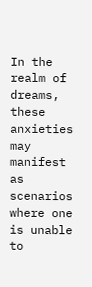In the realm of dreams, these anxieties may manifest as scenarios where one is unable to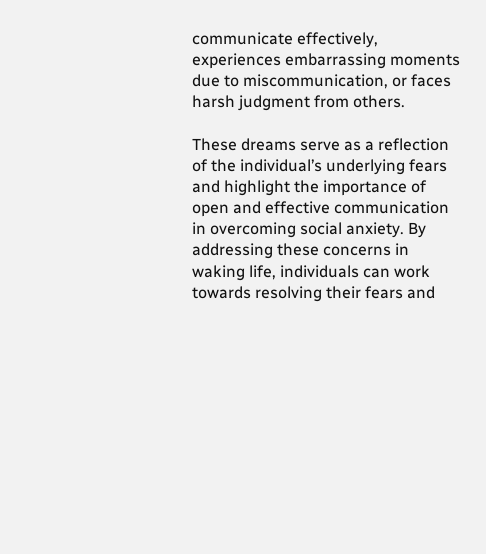communicate effectively, experiences embarrassing moments due to miscommunication, or faces harsh judgment from others.

These dreams serve as a reflection of the individual’s underlying fears and highlight the importance of open and effective communication in overcoming social anxiety. By addressing these concerns in waking life, individuals can work towards resolving their fears and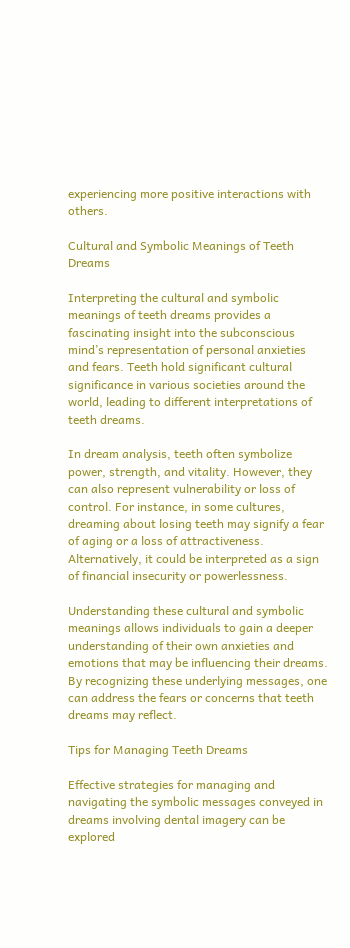experiencing more positive interactions with others.

Cultural and Symbolic Meanings of Teeth Dreams

Interpreting the cultural and symbolic meanings of teeth dreams provides a fascinating insight into the subconscious mind’s representation of personal anxieties and fears. Teeth hold significant cultural significance in various societies around the world, leading to different interpretations of teeth dreams.

In dream analysis, teeth often symbolize power, strength, and vitality. However, they can also represent vulnerability or loss of control. For instance, in some cultures, dreaming about losing teeth may signify a fear of aging or a loss of attractiveness. Alternatively, it could be interpreted as a sign of financial insecurity or powerlessness.

Understanding these cultural and symbolic meanings allows individuals to gain a deeper understanding of their own anxieties and emotions that may be influencing their dreams. By recognizing these underlying messages, one can address the fears or concerns that teeth dreams may reflect.

Tips for Managing Teeth Dreams

Effective strategies for managing and navigating the symbolic messages conveyed in dreams involving dental imagery can be explored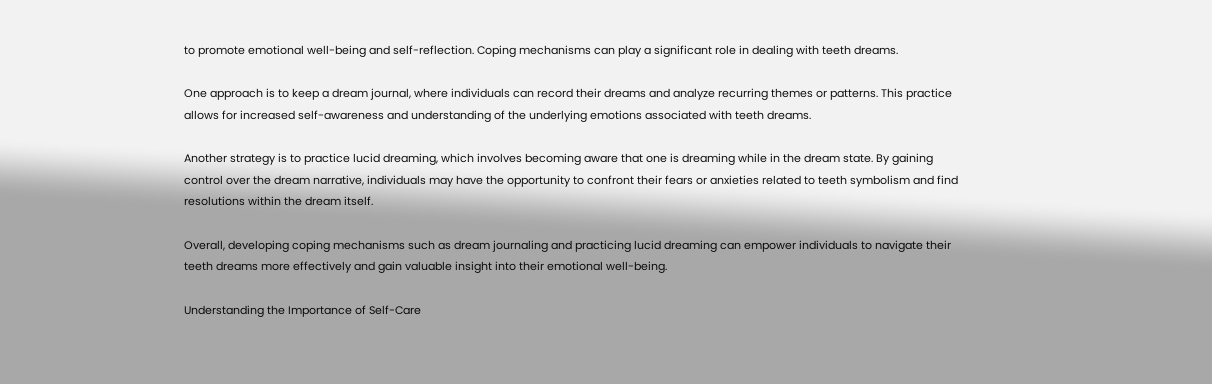to promote emotional well-being and self-reflection. Coping mechanisms can play a significant role in dealing with teeth dreams.

One approach is to keep a dream journal, where individuals can record their dreams and analyze recurring themes or patterns. This practice allows for increased self-awareness and understanding of the underlying emotions associated with teeth dreams.

Another strategy is to practice lucid dreaming, which involves becoming aware that one is dreaming while in the dream state. By gaining control over the dream narrative, individuals may have the opportunity to confront their fears or anxieties related to teeth symbolism and find resolutions within the dream itself.

Overall, developing coping mechanisms such as dream journaling and practicing lucid dreaming can empower individuals to navigate their teeth dreams more effectively and gain valuable insight into their emotional well-being.

Understanding the Importance of Self-Care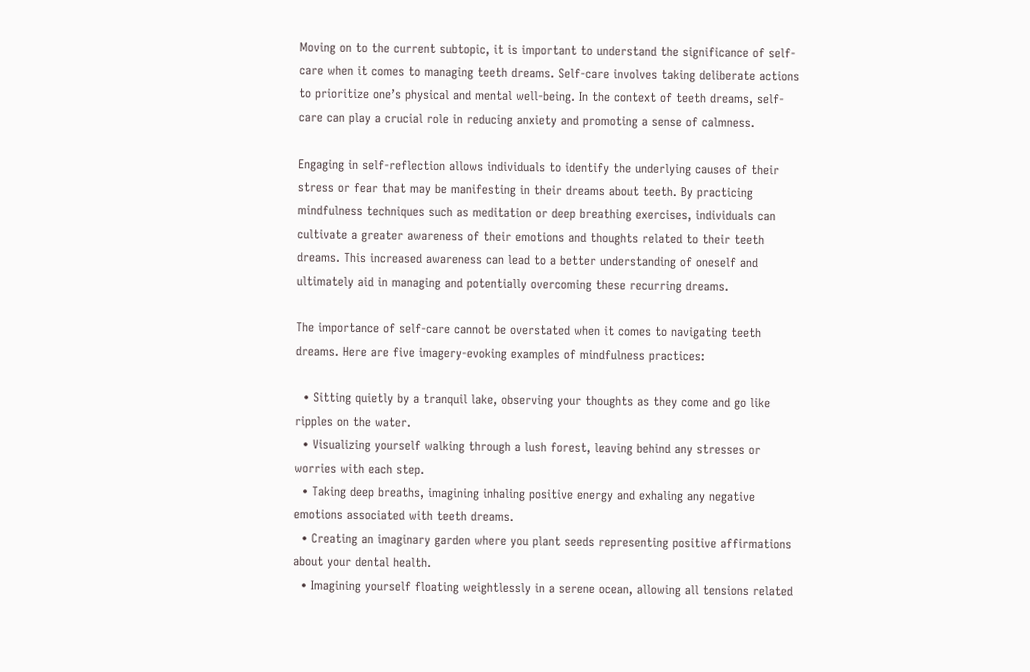Moving on to the current subtopic, it is important to understand the significance of self-care when it comes to managing teeth dreams. Self-care involves taking deliberate actions to prioritize one’s physical and mental well-being. In the context of teeth dreams, self-care can play a crucial role in reducing anxiety and promoting a sense of calmness.

Engaging in self-reflection allows individuals to identify the underlying causes of their stress or fear that may be manifesting in their dreams about teeth. By practicing mindfulness techniques such as meditation or deep breathing exercises, individuals can cultivate a greater awareness of their emotions and thoughts related to their teeth dreams. This increased awareness can lead to a better understanding of oneself and ultimately aid in managing and potentially overcoming these recurring dreams.

The importance of self-care cannot be overstated when it comes to navigating teeth dreams. Here are five imagery-evoking examples of mindfulness practices:

  • Sitting quietly by a tranquil lake, observing your thoughts as they come and go like ripples on the water.
  • Visualizing yourself walking through a lush forest, leaving behind any stresses or worries with each step.
  • Taking deep breaths, imagining inhaling positive energy and exhaling any negative emotions associated with teeth dreams.
  • Creating an imaginary garden where you plant seeds representing positive affirmations about your dental health.
  • Imagining yourself floating weightlessly in a serene ocean, allowing all tensions related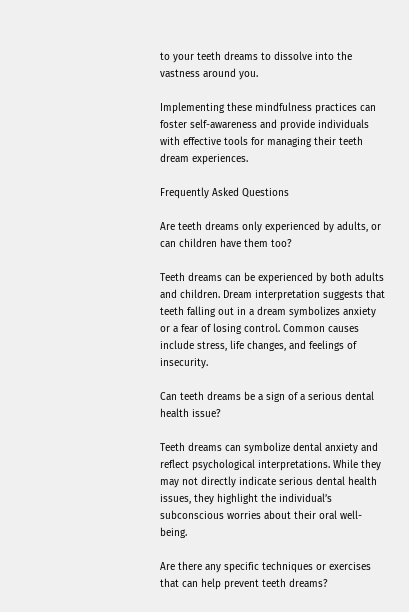to your teeth dreams to dissolve into the vastness around you.

Implementing these mindfulness practices can foster self-awareness and provide individuals with effective tools for managing their teeth dream experiences.

Frequently Asked Questions

Are teeth dreams only experienced by adults, or can children have them too?

Teeth dreams can be experienced by both adults and children. Dream interpretation suggests that teeth falling out in a dream symbolizes anxiety or a fear of losing control. Common causes include stress, life changes, and feelings of insecurity.

Can teeth dreams be a sign of a serious dental health issue?

Teeth dreams can symbolize dental anxiety and reflect psychological interpretations. While they may not directly indicate serious dental health issues, they highlight the individual’s subconscious worries about their oral well-being.

Are there any specific techniques or exercises that can help prevent teeth dreams?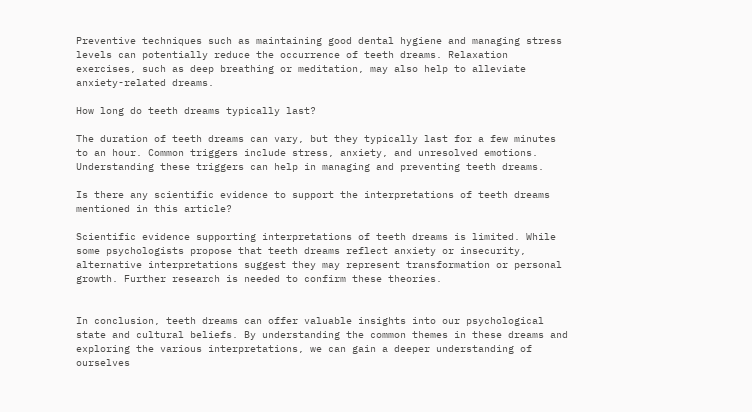Preventive techniques such as maintaining good dental hygiene and managing stress levels can potentially reduce the occurrence of teeth dreams. Relaxation exercises, such as deep breathing or meditation, may also help to alleviate anxiety-related dreams.

How long do teeth dreams typically last?

The duration of teeth dreams can vary, but they typically last for a few minutes to an hour. Common triggers include stress, anxiety, and unresolved emotions. Understanding these triggers can help in managing and preventing teeth dreams.

Is there any scientific evidence to support the interpretations of teeth dreams mentioned in this article?

Scientific evidence supporting interpretations of teeth dreams is limited. While some psychologists propose that teeth dreams reflect anxiety or insecurity, alternative interpretations suggest they may represent transformation or personal growth. Further research is needed to confirm these theories.


In conclusion, teeth dreams can offer valuable insights into our psychological state and cultural beliefs. By understanding the common themes in these dreams and exploring the various interpretations, we can gain a deeper understanding of ourselves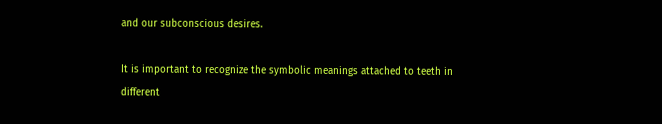and our subconscious desires.

It is important to recognize the symbolic meanings attached to teeth in different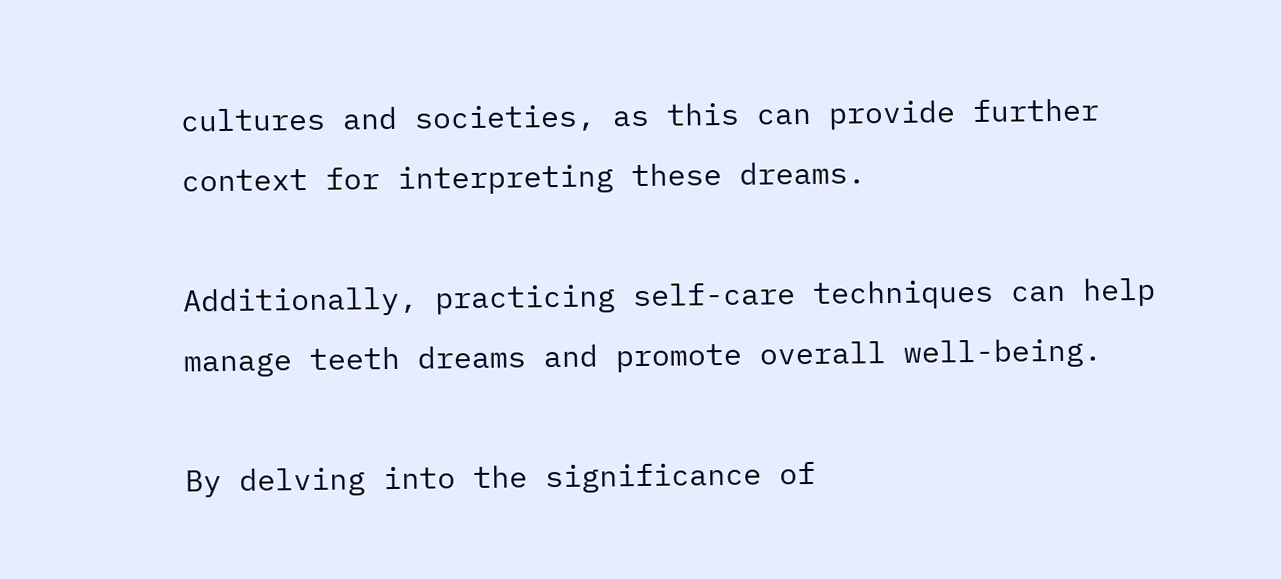cultures and societies, as this can provide further context for interpreting these dreams.

Additionally, practicing self-care techniques can help manage teeth dreams and promote overall well-being.

By delving into the significance of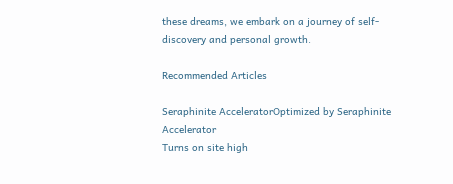these dreams, we embark on a journey of self-discovery and personal growth.

Recommended Articles

Seraphinite AcceleratorOptimized by Seraphinite Accelerator
Turns on site high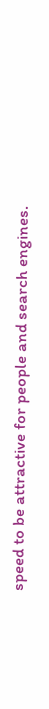speed to be attractive for people and search engines.